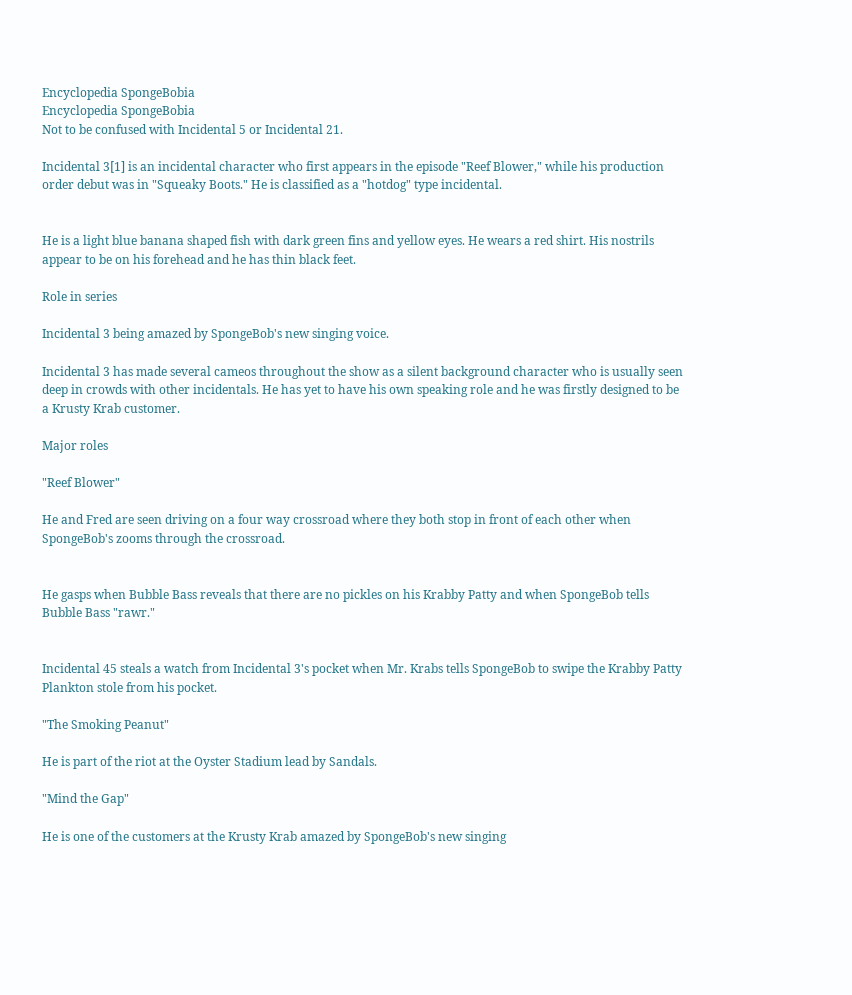Encyclopedia SpongeBobia
Encyclopedia SpongeBobia
Not to be confused with Incidental 5 or Incidental 21.

Incidental 3[1] is an incidental character who first appears in the episode "Reef Blower," while his production order debut was in "Squeaky Boots." He is classified as a "hotdog" type incidental.


He is a light blue banana shaped fish with dark green fins and yellow eyes. He wears a red shirt. His nostrils appear to be on his forehead and he has thin black feet.

Role in series

Incidental 3 being amazed by SpongeBob's new singing voice.

Incidental 3 has made several cameos throughout the show as a silent background character who is usually seen deep in crowds with other incidentals. He has yet to have his own speaking role and he was firstly designed to be a Krusty Krab customer.

Major roles

"Reef Blower"

He and Fred are seen driving on a four way crossroad where they both stop in front of each other when SpongeBob's zooms through the crossroad.


He gasps when Bubble Bass reveals that there are no pickles on his Krabby Patty and when SpongeBob tells Bubble Bass "rawr."


Incidental 45 steals a watch from Incidental 3's pocket when Mr. Krabs tells SpongeBob to swipe the Krabby Patty Plankton stole from his pocket.

"The Smoking Peanut"

He is part of the riot at the Oyster Stadium lead by Sandals.

"Mind the Gap"

He is one of the customers at the Krusty Krab amazed by SpongeBob's new singing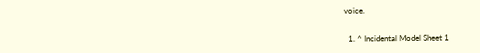voice.


  1. ^ Incidental Model Sheet 1